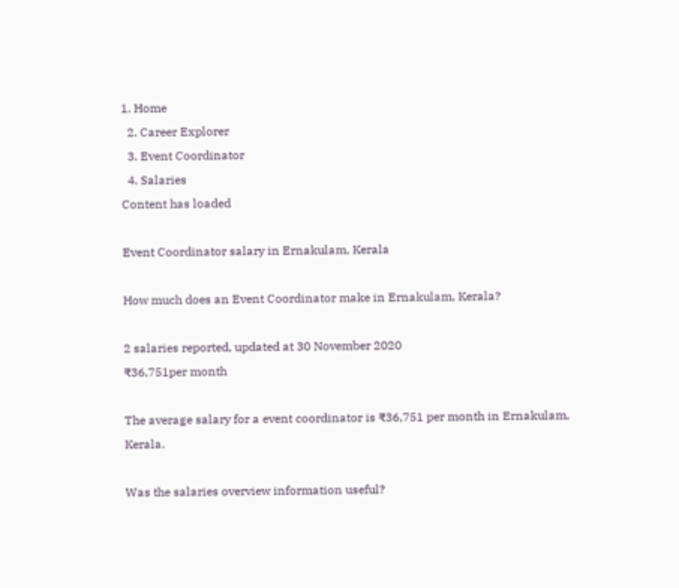1. Home
  2. Career Explorer
  3. Event Coordinator
  4. Salaries
Content has loaded

Event Coordinator salary in Ernakulam, Kerala

How much does an Event Coordinator make in Ernakulam, Kerala?

2 salaries reported, updated at 30 November 2020
₹36,751per month

The average salary for a event coordinator is ₹36,751 per month in Ernakulam, Kerala.

Was the salaries overview information useful?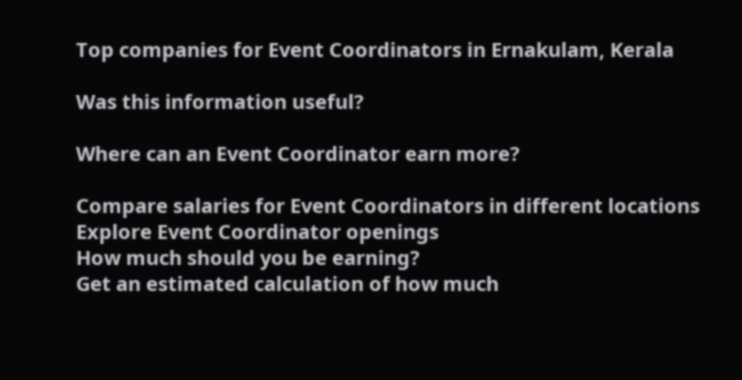Top companies for Event Coordinators in Ernakulam, Kerala

Was this information useful?

Where can an Event Coordinator earn more?

Compare salaries for Event Coordinators in different locations
Explore Event Coordinator openings
How much should you be earning?
Get an estimated calculation of how much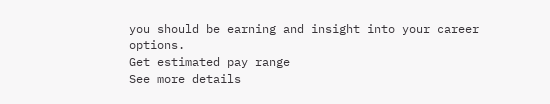you should be earning and insight into your career options.
Get estimated pay range
See more details